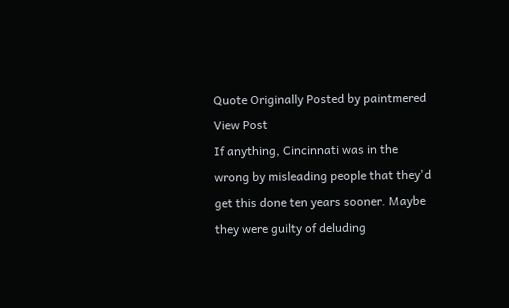Quote Originally Posted by paintmered View Post
If anything, Cincinnati was in the wrong by misleading people that they'd get this done ten years sooner. Maybe they were guilty of deluding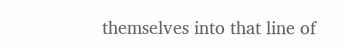themselves into that line of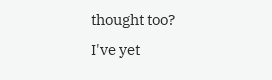thought too?
I've yet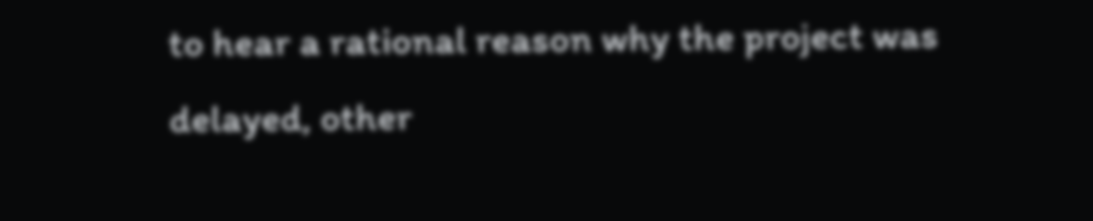to hear a rational reason why the project was delayed, other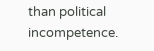than political incompetence.